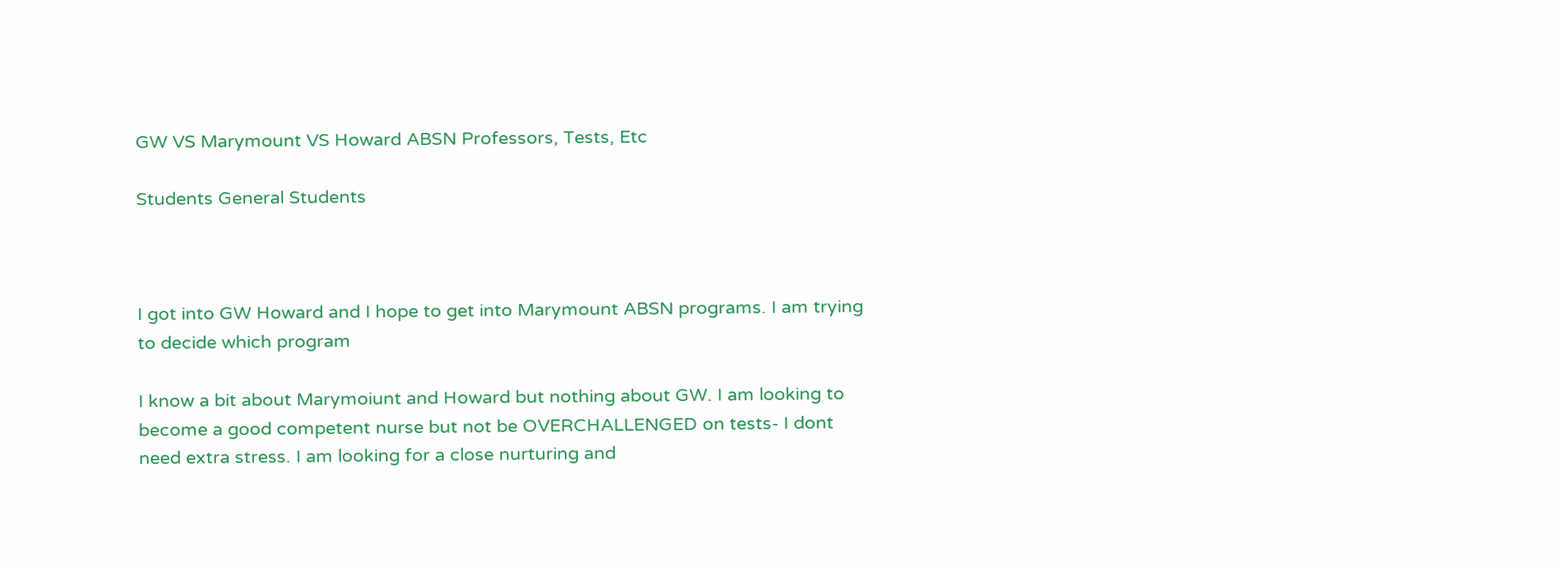GW VS Marymount VS Howard ABSN Professors, Tests, Etc

Students General Students



I got into GW Howard and I hope to get into Marymount ABSN programs. I am trying to decide which program

I know a bit about Marymoiunt and Howard but nothing about GW. I am looking to become a good competent nurse but not be OVERCHALLENGED on tests- I dont need extra stress. I am looking for a close nurturing and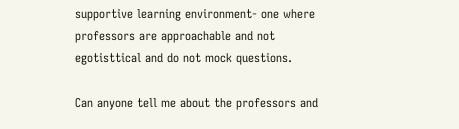supportive learning environment- one where professors are approachable and not egotisttical and do not mock questions.

Can anyone tell me about the professors and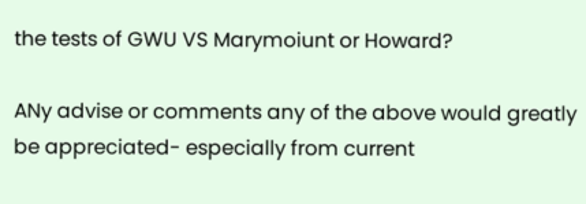the tests of GWU VS Marymoiunt or Howard?

ANy advise or comments any of the above would greatly be appreciated- especially from current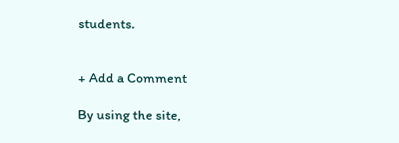students.


+ Add a Comment

By using the site,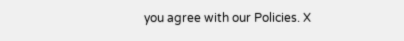you agree with our Policies. X